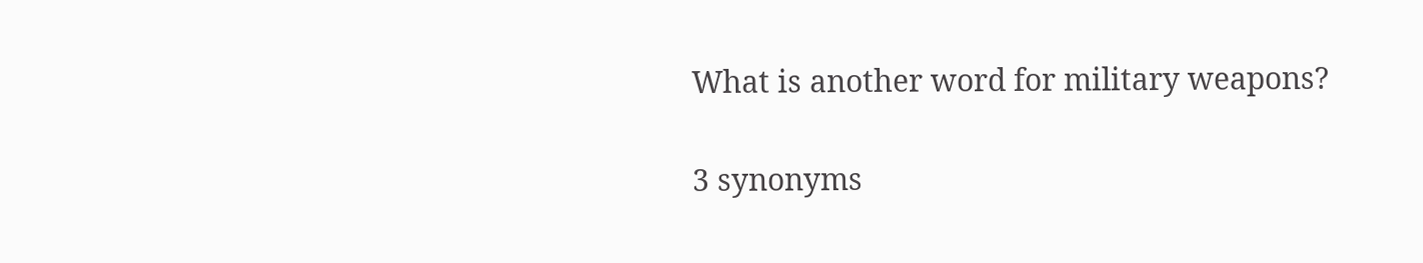What is another word for military weapons?

3 synonyms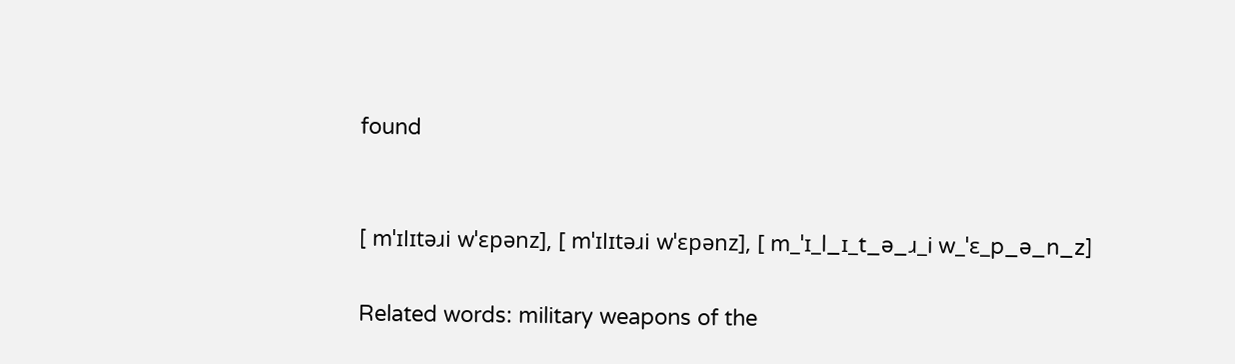found


[ mˈɪlɪtəɹi wˈɛpənz], [ mˈɪlɪtəɹi wˈɛpənz], [ m_ˈɪ_l_ɪ_t_ə_ɹ_i w_ˈɛ_p_ə_n_z]

Related words: military weapons of the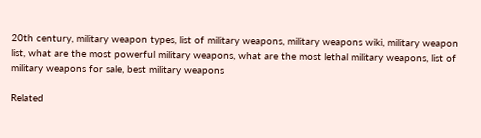20th century, military weapon types, list of military weapons, military weapons wiki, military weapon list, what are the most powerful military weapons, what are the most lethal military weapons, list of military weapons for sale, best military weapons

Related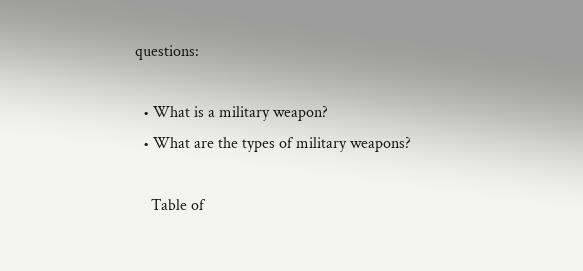questions:

  • What is a military weapon?
  • What are the types of military weapons?

    Table of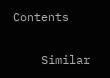Contents

    Similar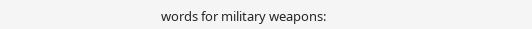words for military weapons: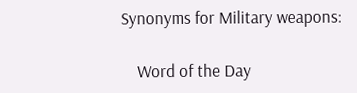Synonyms for Military weapons:

    Word of the Day